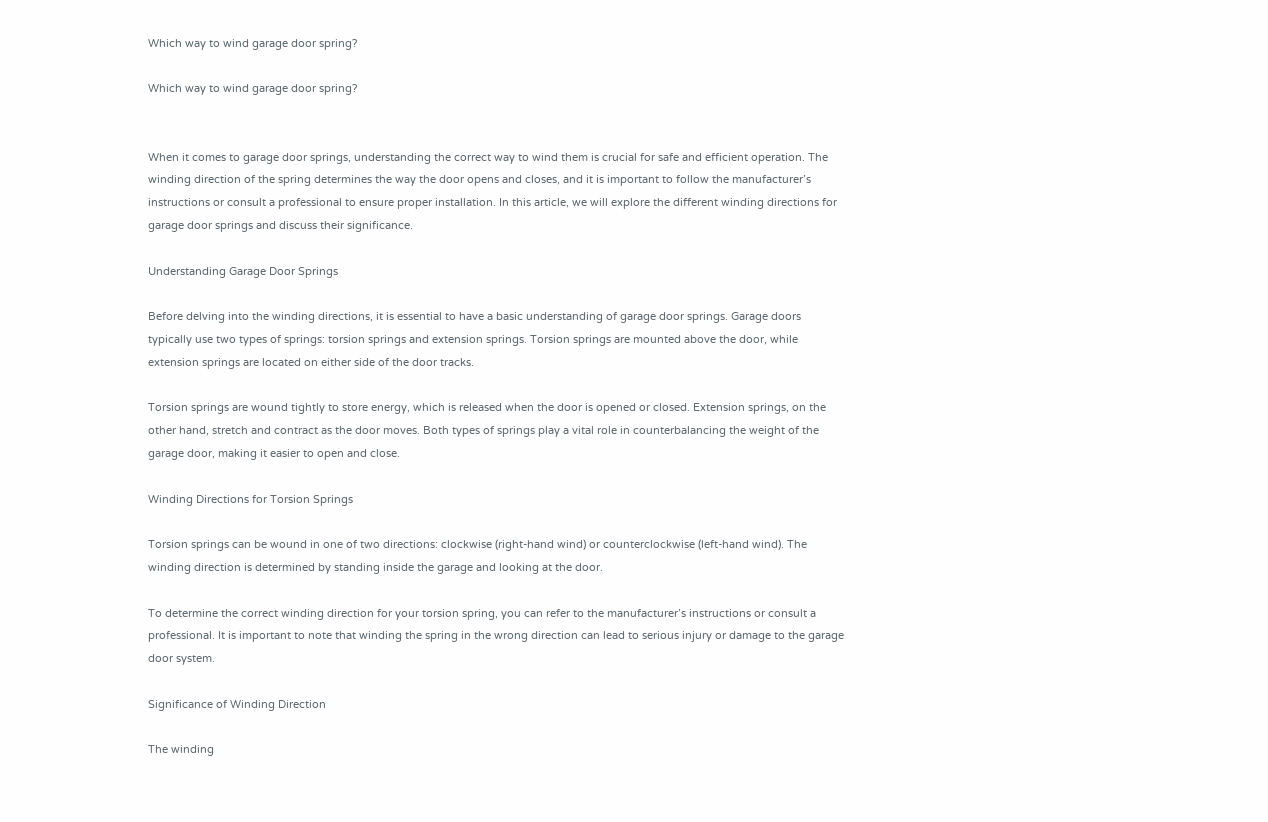Which way to wind garage door spring?

Which way to wind garage door spring?


When it comes to garage door springs, understanding the correct way to wind them is crucial for safe and efficient operation. The winding direction of the spring determines the way the door opens and closes, and it is important to follow the manufacturer’s instructions or consult a professional to ensure proper installation. In this article, we will explore the different winding directions for garage door springs and discuss their significance.

Understanding Garage Door Springs

Before delving into the winding directions, it is essential to have a basic understanding of garage door springs. Garage doors typically use two types of springs: torsion springs and extension springs. Torsion springs are mounted above the door, while extension springs are located on either side of the door tracks.

Torsion springs are wound tightly to store energy, which is released when the door is opened or closed. Extension springs, on the other hand, stretch and contract as the door moves. Both types of springs play a vital role in counterbalancing the weight of the garage door, making it easier to open and close.

Winding Directions for Torsion Springs

Torsion springs can be wound in one of two directions: clockwise (right-hand wind) or counterclockwise (left-hand wind). The winding direction is determined by standing inside the garage and looking at the door.

To determine the correct winding direction for your torsion spring, you can refer to the manufacturer’s instructions or consult a professional. It is important to note that winding the spring in the wrong direction can lead to serious injury or damage to the garage door system.

Significance of Winding Direction

The winding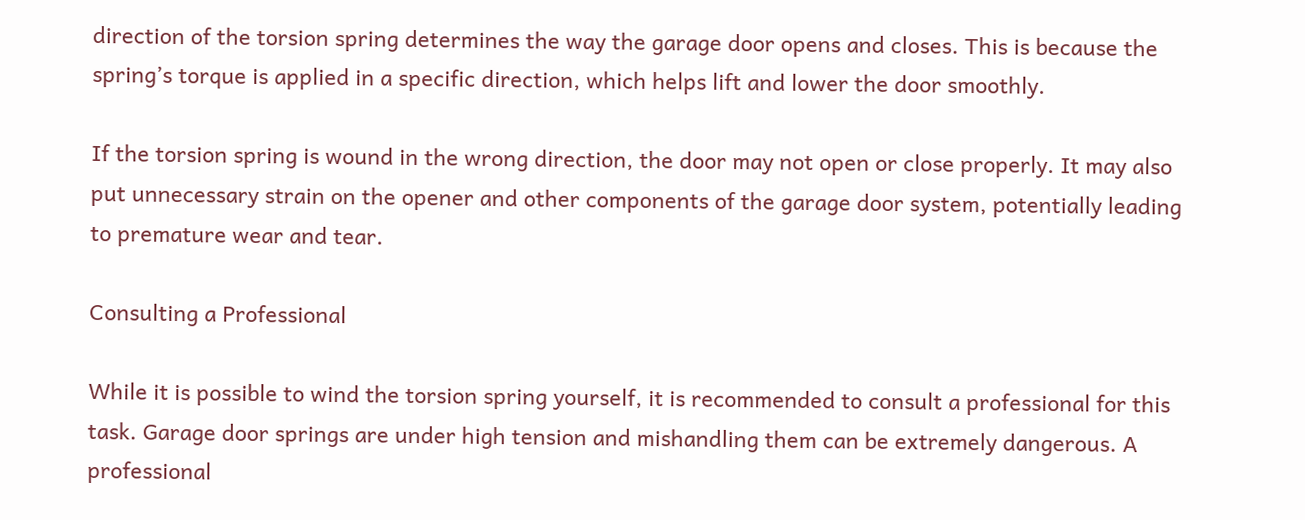direction of the torsion spring determines the way the garage door opens and closes. This is because the spring’s torque is applied in a specific direction, which helps lift and lower the door smoothly.

If the torsion spring is wound in the wrong direction, the door may not open or close properly. It may also put unnecessary strain on the opener and other components of the garage door system, potentially leading to premature wear and tear.

Consulting a Professional

While it is possible to wind the torsion spring yourself, it is recommended to consult a professional for this task. Garage door springs are under high tension and mishandling them can be extremely dangerous. A professional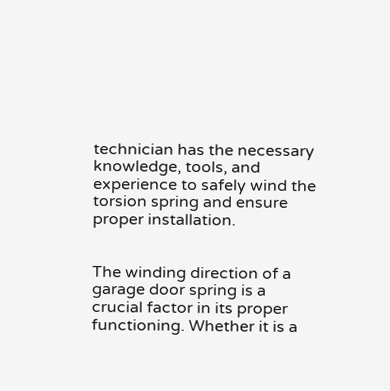technician has the necessary knowledge, tools, and experience to safely wind the torsion spring and ensure proper installation.


The winding direction of a garage door spring is a crucial factor in its proper functioning. Whether it is a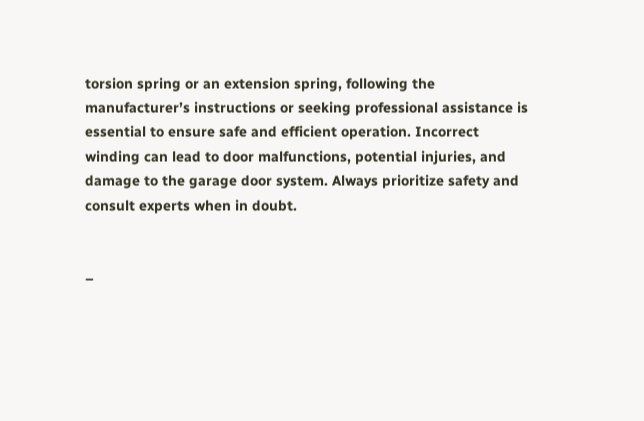torsion spring or an extension spring, following the manufacturer’s instructions or seeking professional assistance is essential to ensure safe and efficient operation. Incorrect winding can lead to door malfunctions, potential injuries, and damage to the garage door system. Always prioritize safety and consult experts when in doubt.


–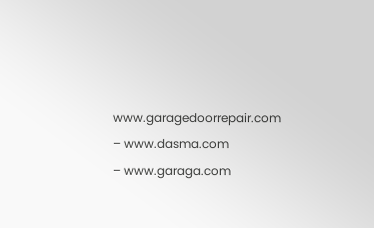www.garagedoorrepair.com
– www.dasma.com
– www.garaga.com